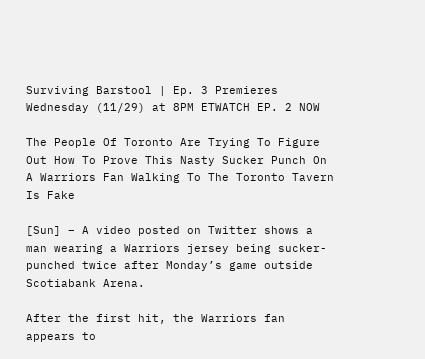Surviving Barstool | Ep. 3 Premieres Wednesday (11/29) at 8PM ETWATCH EP. 2 NOW

The People Of Toronto Are Trying To Figure Out How To Prove This Nasty Sucker Punch On A Warriors Fan Walking To The Toronto Tavern Is Fake

[Sun] – A video posted on Twitter shows a man wearing a Warriors jersey being sucker-punched twice after Monday’s game outside Scotiabank Arena.

After the first hit, the Warriors fan appears to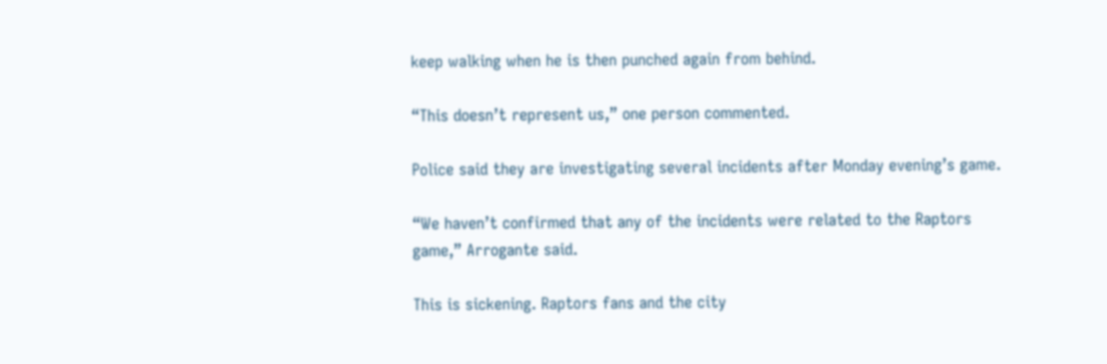keep walking when he is then punched again from behind.

“This doesn’t represent us,” one person commented.

Police said they are investigating several incidents after Monday evening’s game.

“We haven’t confirmed that any of the incidents were related to the Raptors game,” Arrogante said.

This is sickening. Raptors fans and the city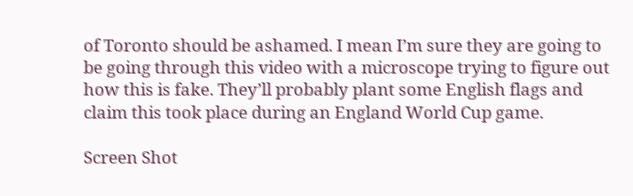of Toronto should be ashamed. I mean I’m sure they are going to be going through this video with a microscope trying to figure out how this is fake. They’ll probably plant some English flags and claim this took place during an England World Cup game.

Screen Shot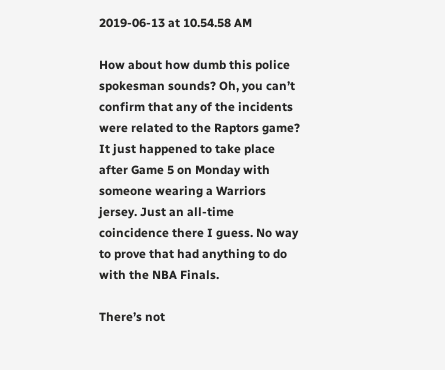2019-06-13 at 10.54.58 AM

How about how dumb this police spokesman sounds? Oh, you can’t confirm that any of the incidents were related to the Raptors game? It just happened to take place after Game 5 on Monday with someone wearing a Warriors jersey. Just an all-time coincidence there I guess. No way to prove that had anything to do with the NBA Finals.

There’s not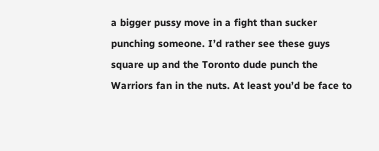a bigger pussy move in a fight than sucker punching someone. I’d rather see these guys square up and the Toronto dude punch the Warriors fan in the nuts. At least you’d be face to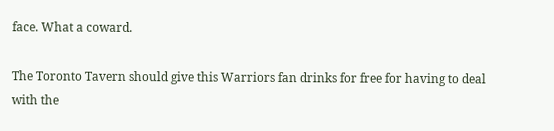face. What a coward.

The Toronto Tavern should give this Warriors fan drinks for free for having to deal with the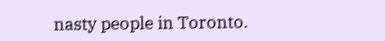nasty people in Toronto.